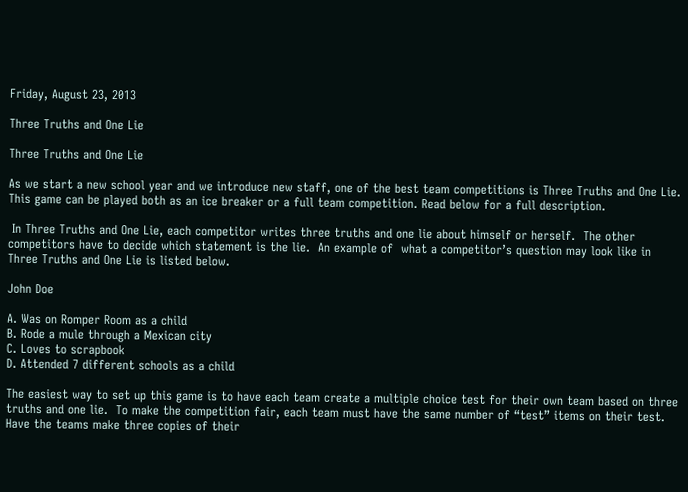Friday, August 23, 2013

Three Truths and One Lie

Three Truths and One Lie

As we start a new school year and we introduce new staff, one of the best team competitions is Three Truths and One Lie. This game can be played both as an ice breaker or a full team competition. Read below for a full description.

 In Three Truths and One Lie, each competitor writes three truths and one lie about himself or herself.  The other competitors have to decide which statement is the lie.  An example of  what a competitor’s question may look like in Three Truths and One Lie is listed below.

John Doe

A. Was on Romper Room as a child
B. Rode a mule through a Mexican city
C. Loves to scrapbook
D. Attended 7 different schools as a child

The easiest way to set up this game is to have each team create a multiple choice test for their own team based on three truths and one lie.  To make the competition fair, each team must have the same number of “test” items on their test.  Have the teams make three copies of their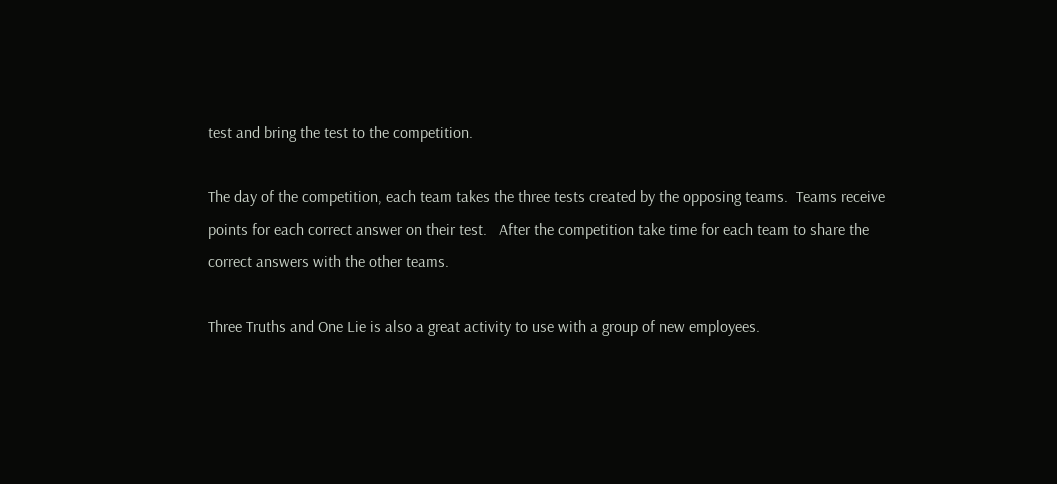test and bring the test to the competition.

The day of the competition, each team takes the three tests created by the opposing teams.  Teams receive points for each correct answer on their test.   After the competition take time for each team to share the correct answers with the other teams.

Three Truths and One Lie is also a great activity to use with a group of new employees.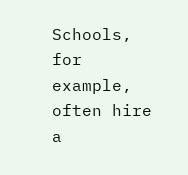Schools, for example, often hire a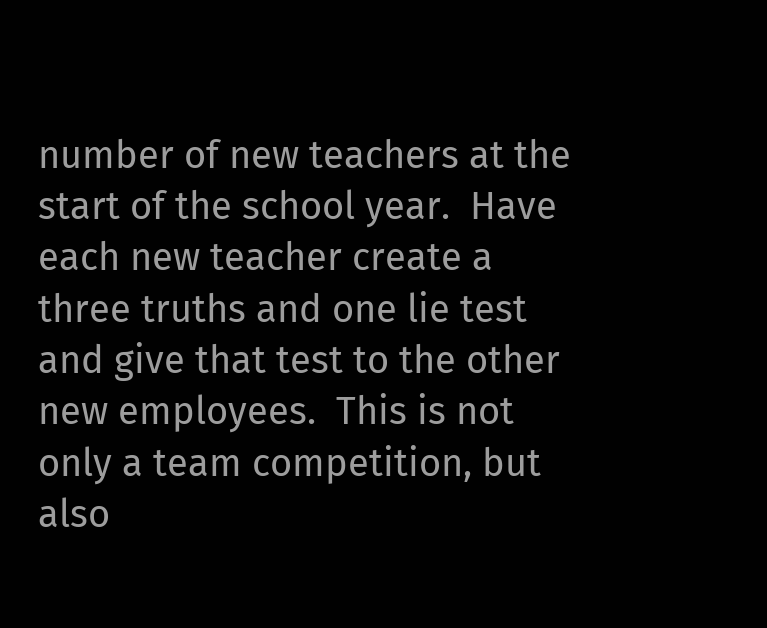number of new teachers at the start of the school year.  Have each new teacher create a three truths and one lie test and give that test to the other new employees.  This is not only a team competition, but also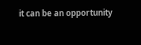it can be an opportunity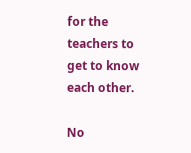for the teachers to get to know each other.

No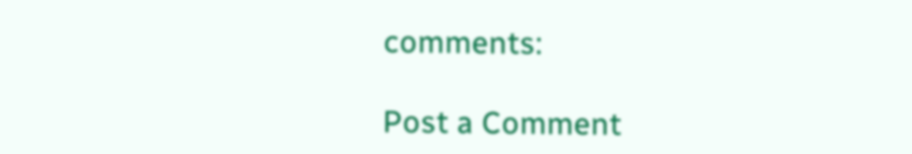comments:

Post a Comment